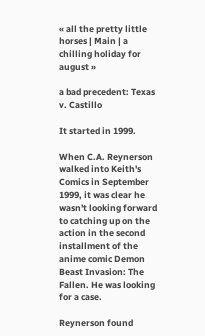« all the pretty little horses | Main | a chilling holiday for august »

a bad precedent: Texas v. Castillo

It started in 1999.

When C.A. Reynerson walked into Keith's Comics in September 1999, it was clear he wasn't looking forward to catching up on the action in the second installment of the anime comic Demon Beast Invasion: The Fallen. He was looking for a case.

Reynerson found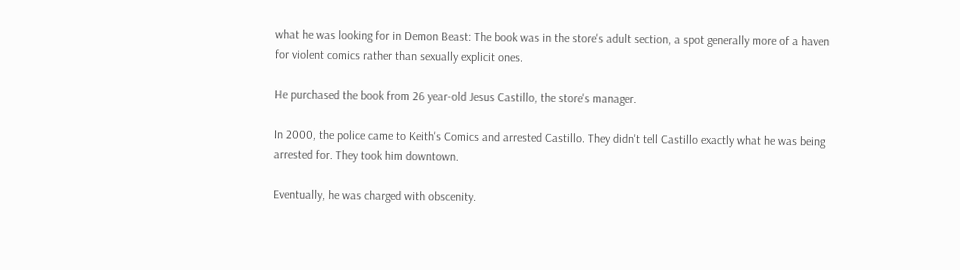what he was looking for in Demon Beast: The book was in the store's adult section, a spot generally more of a haven for violent comics rather than sexually explicit ones.

He purchased the book from 26 year-old Jesus Castillo, the store's manager.

In 2000, the police came to Keith's Comics and arrested Castillo. They didn't tell Castillo exactly what he was being arrested for. They took him downtown.

Eventually, he was charged with obscenity.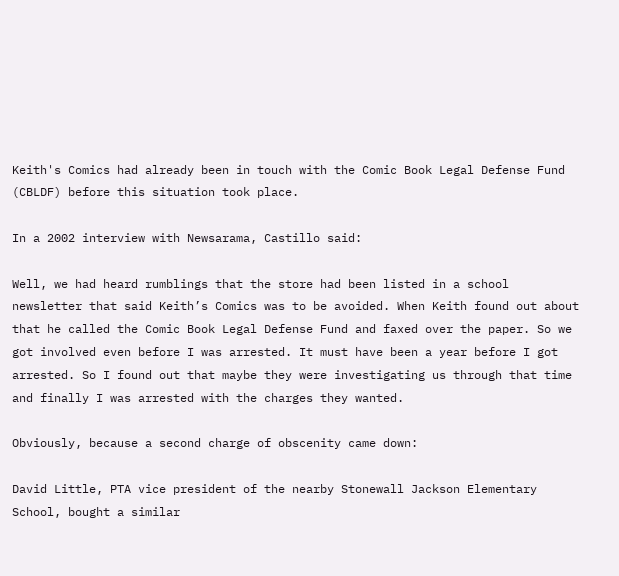Keith's Comics had already been in touch with the Comic Book Legal Defense Fund (CBLDF) before this situation took place.

In a 2002 interview with Newsarama, Castillo said:

Well, we had heard rumblings that the store had been listed in a school newsletter that said Keith’s Comics was to be avoided. When Keith found out about that he called the Comic Book Legal Defense Fund and faxed over the paper. So we got involved even before I was arrested. It must have been a year before I got arrested. So I found out that maybe they were investigating us through that time and finally I was arrested with the charges they wanted.

Obviously, because a second charge of obscenity came down:

David Little, PTA vice president of the nearby Stonewall Jackson Elementary School, bought a similar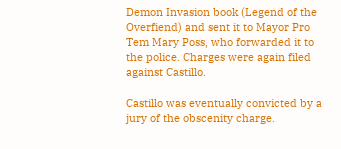Demon Invasion book (Legend of the Overfiend) and sent it to Mayor Pro Tem Mary Poss, who forwarded it to the police. Charges were again filed against Castillo.

Castillo was eventually convicted by a jury of the obscenity charge.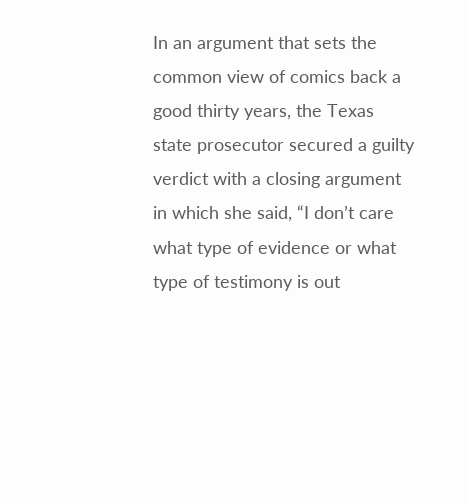In an argument that sets the common view of comics back a good thirty years, the Texas state prosecutor secured a guilty verdict with a closing argument in which she said, “I don’t care what type of evidence or what type of testimony is out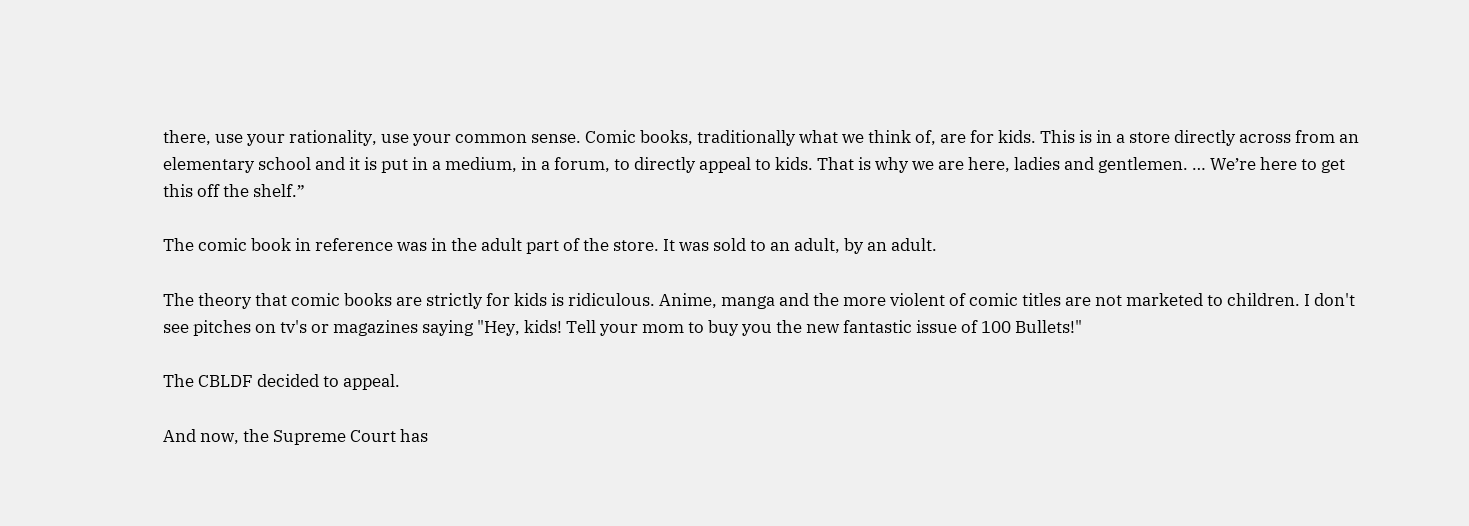there, use your rationality, use your common sense. Comic books, traditionally what we think of, are for kids. This is in a store directly across from an elementary school and it is put in a medium, in a forum, to directly appeal to kids. That is why we are here, ladies and gentlemen. … We’re here to get this off the shelf.”

The comic book in reference was in the adult part of the store. It was sold to an adult, by an adult.

The theory that comic books are strictly for kids is ridiculous. Anime, manga and the more violent of comic titles are not marketed to children. I don't see pitches on tv's or magazines saying "Hey, kids! Tell your mom to buy you the new fantastic issue of 100 Bullets!"

The CBLDF decided to appeal.

And now, the Supreme Court has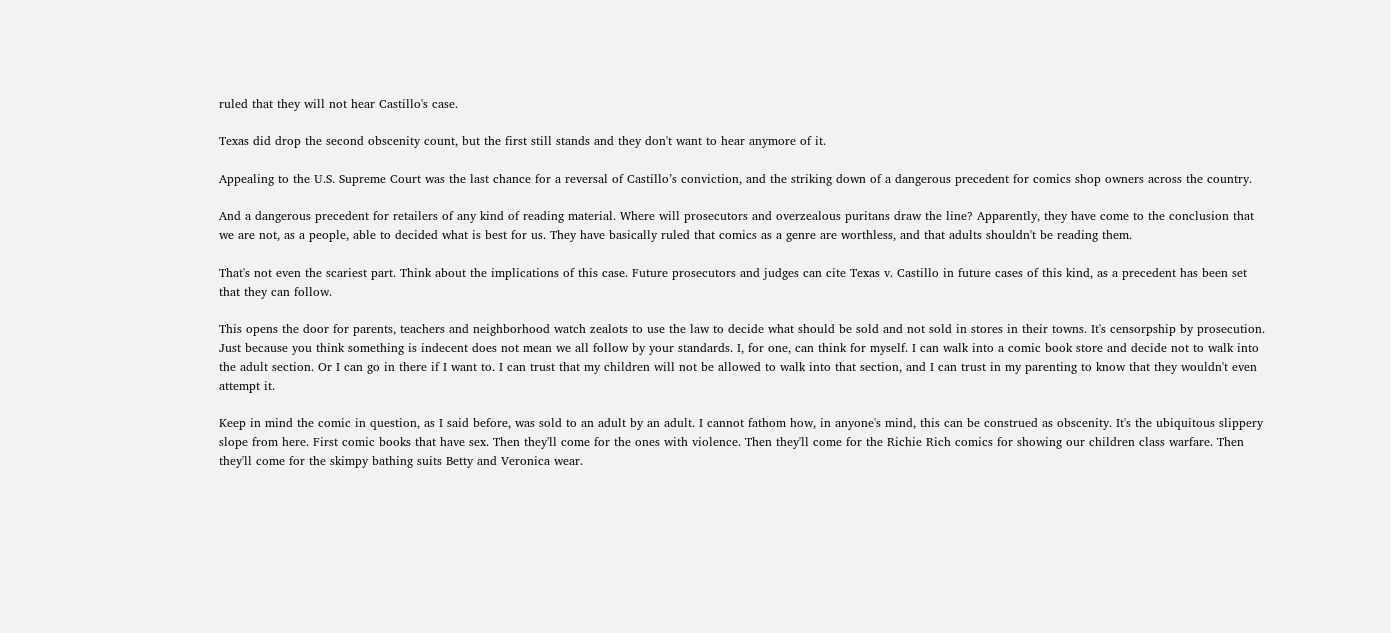ruled that they will not hear Castillo's case.

Texas did drop the second obscenity count, but the first still stands and they don't want to hear anymore of it.

Appealing to the U.S. Supreme Court was the last chance for a reversal of Castillo’s conviction, and the striking down of a dangerous precedent for comics shop owners across the country.

And a dangerous precedent for retailers of any kind of reading material. Where will prosecutors and overzealous puritans draw the line? Apparently, they have come to the conclusion that we are not, as a people, able to decided what is best for us. They have basically ruled that comics as a genre are worthless, and that adults shouldn't be reading them.

That's not even the scariest part. Think about the implications of this case. Future prosecutors and judges can cite Texas v. Castillo in future cases of this kind, as a precedent has been set that they can follow.

This opens the door for parents, teachers and neighborhood watch zealots to use the law to decide what should be sold and not sold in stores in their towns. It's censorpship by prosecution. Just because you think something is indecent does not mean we all follow by your standards. I, for one, can think for myself. I can walk into a comic book store and decide not to walk into the adult section. Or I can go in there if I want to. I can trust that my children will not be allowed to walk into that section, and I can trust in my parenting to know that they wouldn't even attempt it.

Keep in mind the comic in question, as I said before, was sold to an adult by an adult. I cannot fathom how, in anyone's mind, this can be construed as obscenity. It's the ubiquitous slippery slope from here. First comic books that have sex. Then they'll come for the ones with violence. Then they'll come for the Richie Rich comics for showing our children class warfare. Then they'll come for the skimpy bathing suits Betty and Veronica wear.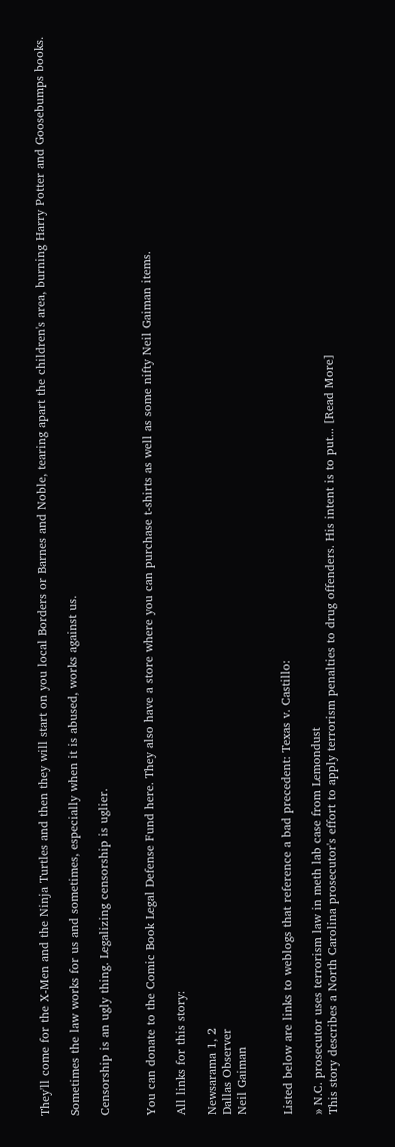They'll come for the X-Men and the Ninja Turtles and then they will start on you local Borders or Barnes and Noble, tearing apart the children's area, burning Harry Potter and Goosebumps books.

Sometimes the law works for us and sometimes, especially when it is abused, works against us.

Censorship is an ugly thing. Legalizing censorship is uglier.


You can donate to the Comic Book Legal Defense Fund here. They also have a store where you can purchase t-shirts as well as some nifty Neil Gaiman items.

All links for this story:

Newsarama 1, 2
Dallas Observer
Neil Gaiman


Listed below are links to weblogs that reference a bad precedent: Texas v. Castillo:

» N.C. prosecutor uses terrorism law in meth lab case from Lemondust
This story describes a North Carolina prosecutor's effort to apply terrorism penalties to drug offenders. His intent is to put... [Read More]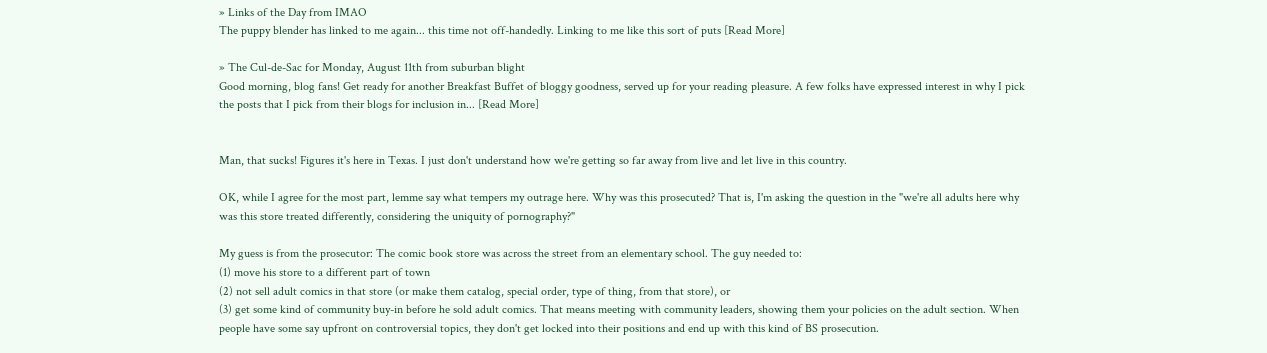» Links of the Day from IMAO
The puppy blender has linked to me again... this time not off-handedly. Linking to me like this sort of puts [Read More]

» The Cul-de-Sac for Monday, August 11th from suburban blight
Good morning, blog fans! Get ready for another Breakfast Buffet of bloggy goodness, served up for your reading pleasure. A few folks have expressed interest in why I pick the posts that I pick from their blogs for inclusion in... [Read More]


Man, that sucks! Figures it's here in Texas. I just don't understand how we're getting so far away from live and let live in this country.

OK, while I agree for the most part, lemme say what tempers my outrage here. Why was this prosecuted? That is, I'm asking the question in the "we're all adults here why was this store treated differently, considering the uniquity of pornography?"

My guess is from the prosecutor: The comic book store was across the street from an elementary school. The guy needed to:
(1) move his store to a different part of town
(2) not sell adult comics in that store (or make them catalog, special order, type of thing, from that store), or
(3) get some kind of community buy-in before he sold adult comics. That means meeting with community leaders, showing them your policies on the adult section. When people have some say upfront on controversial topics, they don't get locked into their positions and end up with this kind of BS prosecution.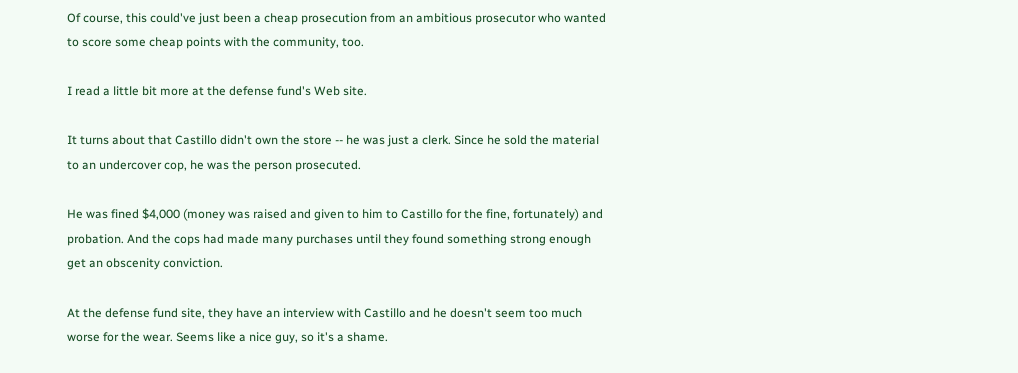Of course, this could've just been a cheap prosecution from an ambitious prosecutor who wanted to score some cheap points with the community, too.

I read a little bit more at the defense fund's Web site.

It turns about that Castillo didn't own the store -- he was just a clerk. Since he sold the material to an undercover cop, he was the person prosecuted.

He was fined $4,000 (money was raised and given to him to Castillo for the fine, fortunately) and probation. And the cops had made many purchases until they found something strong enough get an obscenity conviction.

At the defense fund site, they have an interview with Castillo and he doesn't seem too much worse for the wear. Seems like a nice guy, so it's a shame.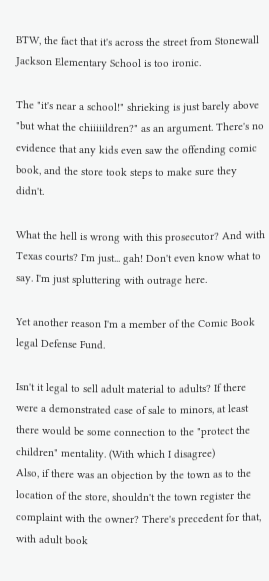BTW, the fact that it's across the street from Stonewall Jackson Elementary School is too ironic.

The "it's near a school!" shrieking is just barely above "but what the chiiiiildren?" as an argument. There's no evidence that any kids even saw the offending comic book, and the store took steps to make sure they didn't.

What the hell is wrong with this prosecutor? And with Texas courts? I'm just... gah! Don't even know what to say. I'm just spluttering with outrage here.

Yet another reason I'm a member of the Comic Book legal Defense Fund.

Isn't it legal to sell adult material to adults? If there were a demonstrated case of sale to minors, at least there would be some connection to the "protect the children" mentality. (With which I disagree)
Also, if there was an objection by the town as to the location of the store, shouldn't the town register the complaint with the owner? There's precedent for that, with adult book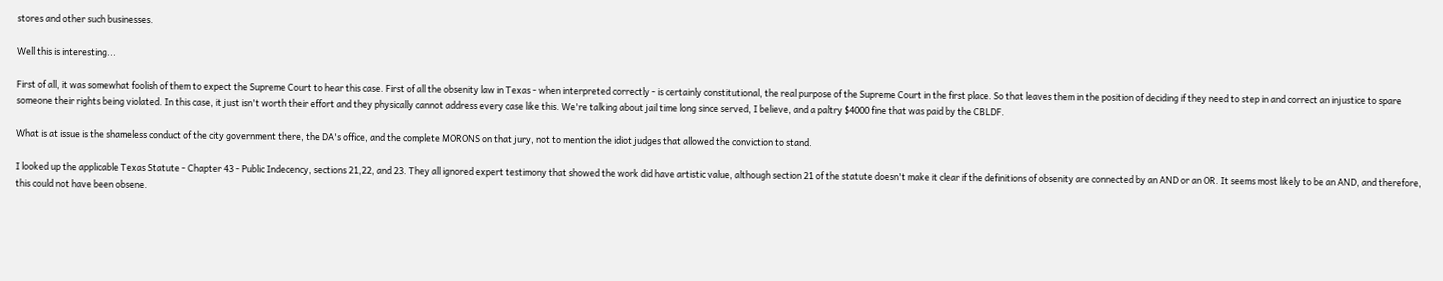stores and other such businesses.

Well this is interesting...

First of all, it was somewhat foolish of them to expect the Supreme Court to hear this case. First of all the obsenity law in Texas - when interpreted correctly - is certainly constitutional, the real purpose of the Supreme Court in the first place. So that leaves them in the position of deciding if they need to step in and correct an injustice to spare someone their rights being violated. In this case, it just isn't worth their effort and they physically cannot address every case like this. We're talking about jail time long since served, I believe, and a paltry $4000 fine that was paid by the CBLDF.

What is at issue is the shameless conduct of the city government there, the DA's office, and the complete MORONS on that jury, not to mention the idiot judges that allowed the conviction to stand.

I looked up the applicable Texas Statute - Chapter 43 - Public Indecency, sections 21,22, and 23. They all ignored expert testimony that showed the work did have artistic value, although section 21 of the statute doesn't make it clear if the definitions of obsenity are connected by an AND or an OR. It seems most likely to be an AND, and therefore, this could not have been obsene.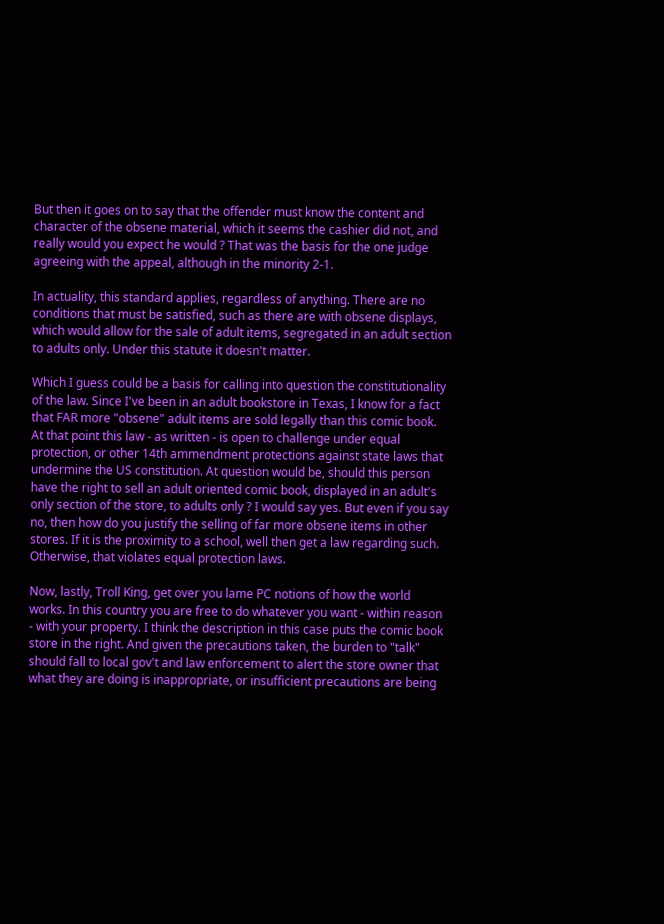But then it goes on to say that the offender must know the content and character of the obsene material, which it seems the cashier did not, and really would you expect he would ? That was the basis for the one judge agreeing with the appeal, although in the minority 2-1.

In actuality, this standard applies, regardless of anything. There are no conditions that must be satisfied, such as there are with obsene displays, which would allow for the sale of adult items, segregated in an adult section to adults only. Under this statute it doesn't matter.

Which I guess could be a basis for calling into question the constitutionality of the law. Since I've been in an adult bookstore in Texas, I know for a fact that FAR more "obsene" adult items are sold legally than this comic book. At that point this law - as written - is open to challenge under equal protection, or other 14th ammendment protections against state laws that undermine the US constitution. At question would be, should this person have the right to sell an adult oriented comic book, displayed in an adult's only section of the store, to adults only ? I would say yes. But even if you say no, then how do you justify the selling of far more obsene items in other stores. If it is the proximity to a school, well then get a law regarding such. Otherwise, that violates equal protection laws.

Now, lastly, Troll King, get over you lame PC notions of how the world works. In this country you are free to do whatever you want - within reason - with your property. I think the description in this case puts the comic book store in the right. And given the precautions taken, the burden to "talk" should fall to local gov't and law enforcement to alert the store owner that what they are doing is inappropriate, or insufficient precautions are being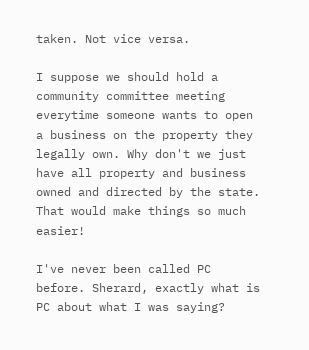taken. Not vice versa.

I suppose we should hold a community committee meeting everytime someone wants to open a business on the property they legally own. Why don't we just have all property and business owned and directed by the state. That would make things so much easier!

I've never been called PC before. Sherard, exactly what is PC about what I was saying?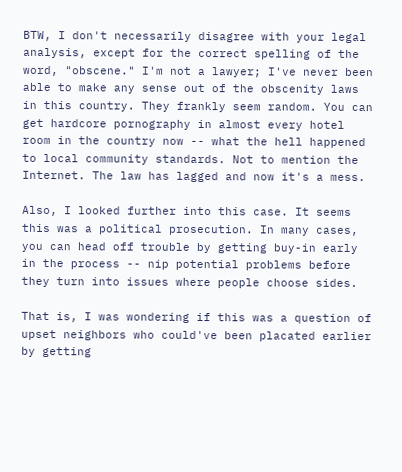BTW, I don't necessarily disagree with your legal analysis, except for the correct spelling of the word, "obscene." I'm not a lawyer; I've never been able to make any sense out of the obscenity laws in this country. They frankly seem random. You can get hardcore pornography in almost every hotel room in the country now -- what the hell happened to local community standards. Not to mention the Internet. The law has lagged and now it's a mess.

Also, I looked further into this case. It seems this was a political prosecution. In many cases, you can head off trouble by getting buy-in early in the process -- nip potential problems before they turn into issues where people choose sides.

That is, I was wondering if this was a question of upset neighbors who could've been placated earlier by getting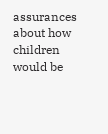assurances about how children would be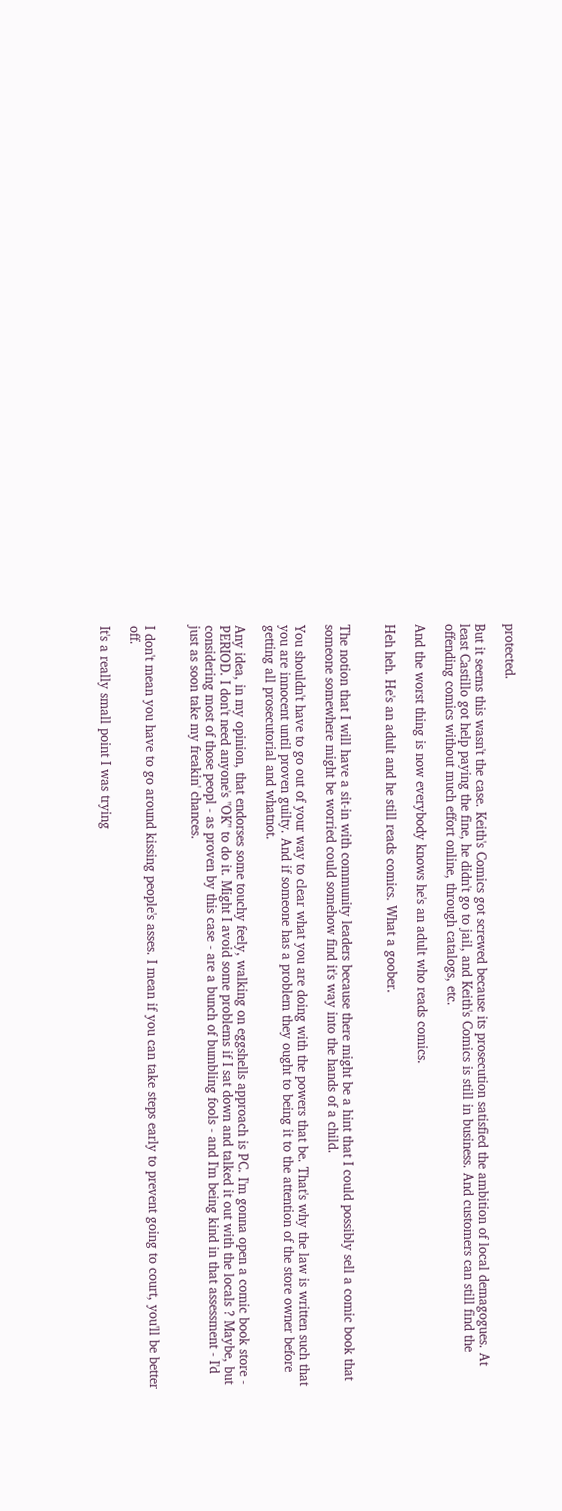protected.

But it seems this wasn't the case. Keith's Comics got screwed because its prosecution satisfied the ambition of local demagogues. At least Castillo got help paying the fine, he didn't go to jail, and Keith's Comics is still in business. And customers can still find the offending comics without much effort online, through catalogs, etc.

And the worst thing is now everybody knows he's an adult who reads comics.

Heh heh. He's an adult and he still reads comics. What a goober.


The notion that I will have a sit-in with community leaders because there might be a hint that I could possibly sell a comic book that someone somewhere might be worried could somehow find it's way into the hands of a child.

You shouldn't have to go out of your way to clear what you are doing with the powers that be. That's why the law is written such that you are innocent until proven guilty. And if someone has a problem they ought to being it to the attention of the store owner before getting all prosecutorial and whatnot.

Any idea, in my opinion, that endorses some touchy feely, walking on eggshells approach is PC. I'm gonna open a comic book store - PERIOD. I don't need anyone's "OK" to do it. Might I avoid some problems if I sat down and talked it out with the locals ? Maybe, but considering most of those peopl - as proven by this case - are a bunch of bumbling fools - and I'm being kind in that assessment - I'd just as soon take my freakin' chances.


I don't mean you have to go around kissing people's asses. I mean if you can take steps early to prevent going to court, you'll be better off.

It's a really small point I was trying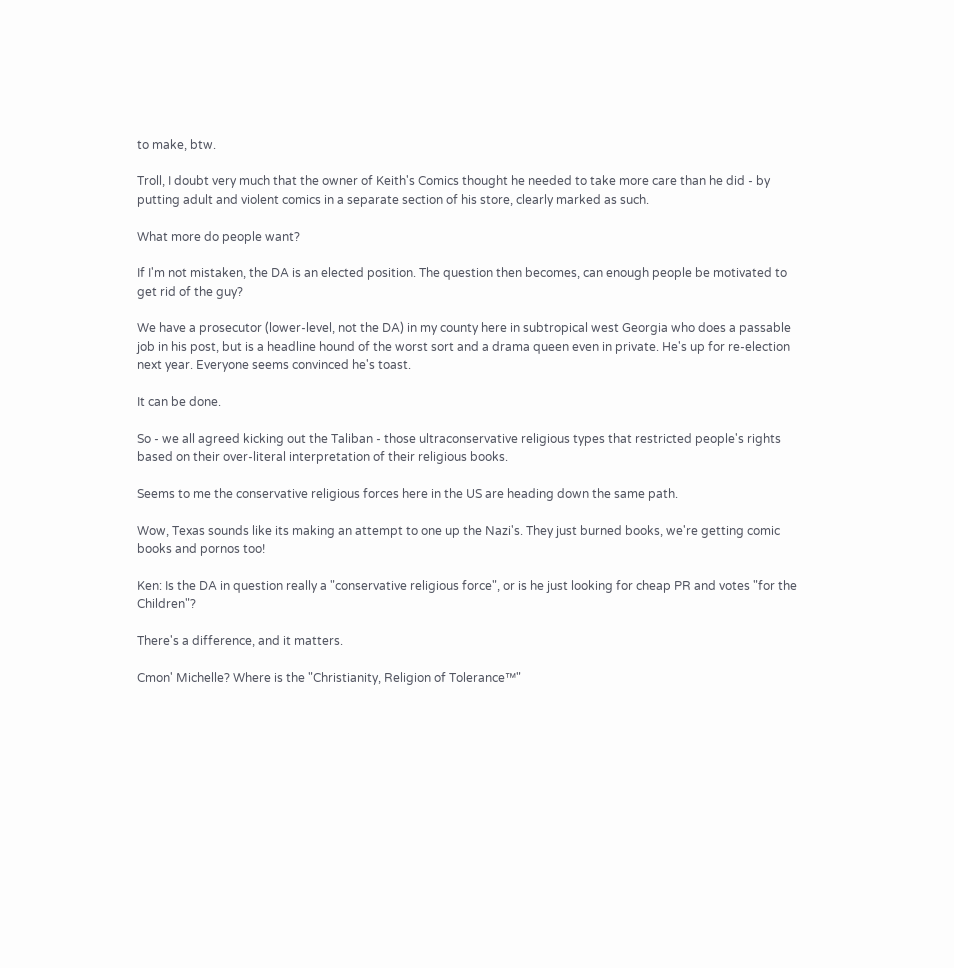to make, btw.

Troll, I doubt very much that the owner of Keith's Comics thought he needed to take more care than he did - by putting adult and violent comics in a separate section of his store, clearly marked as such.

What more do people want?

If I'm not mistaken, the DA is an elected position. The question then becomes, can enough people be motivated to get rid of the guy?

We have a prosecutor (lower-level, not the DA) in my county here in subtropical west Georgia who does a passable job in his post, but is a headline hound of the worst sort and a drama queen even in private. He's up for re-election next year. Everyone seems convinced he's toast.

It can be done.

So - we all agreed kicking out the Taliban - those ultraconservative religious types that restricted people's rights based on their over-literal interpretation of their religious books.

Seems to me the conservative religious forces here in the US are heading down the same path.

Wow, Texas sounds like its making an attempt to one up the Nazi's. They just burned books, we're getting comic books and pornos too!

Ken: Is the DA in question really a "conservative religious force", or is he just looking for cheap PR and votes "for the Children"?

There's a difference, and it matters.

Cmon' Michelle? Where is the "Christianity, Religion of Tolerance™"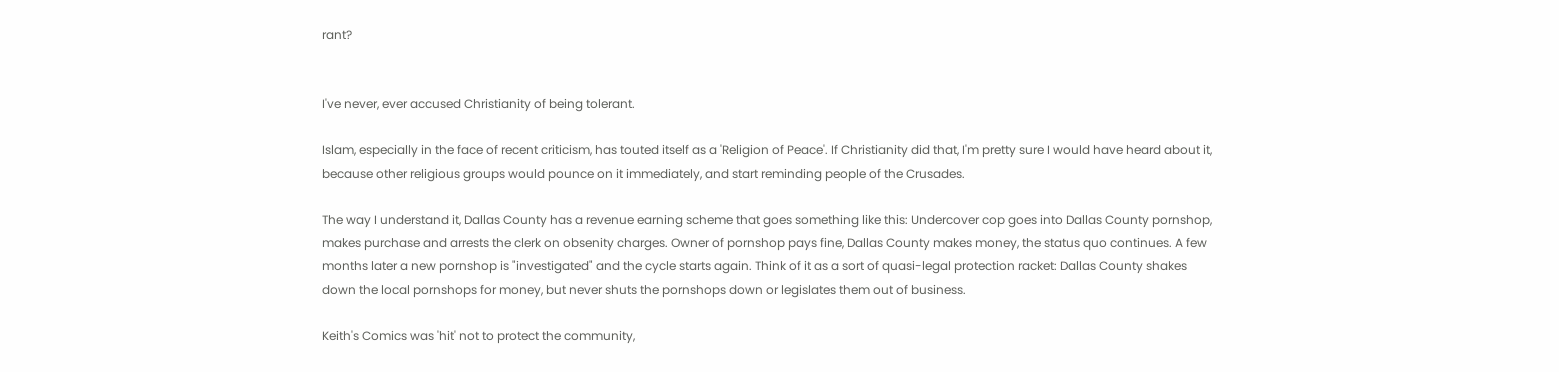rant?


I've never, ever accused Christianity of being tolerant.

Islam, especially in the face of recent criticism, has touted itself as a 'Religion of Peace'. If Christianity did that, I'm pretty sure I would have heard about it, because other religious groups would pounce on it immediately, and start reminding people of the Crusades.

The way I understand it, Dallas County has a revenue earning scheme that goes something like this: Undercover cop goes into Dallas County pornshop, makes purchase and arrests the clerk on obsenity charges. Owner of pornshop pays fine, Dallas County makes money, the status quo continues. A few months later a new pornshop is "investigated" and the cycle starts again. Think of it as a sort of quasi-legal protection racket: Dallas County shakes down the local pornshops for money, but never shuts the pornshops down or legislates them out of business.

Keith's Comics was 'hit' not to protect the community,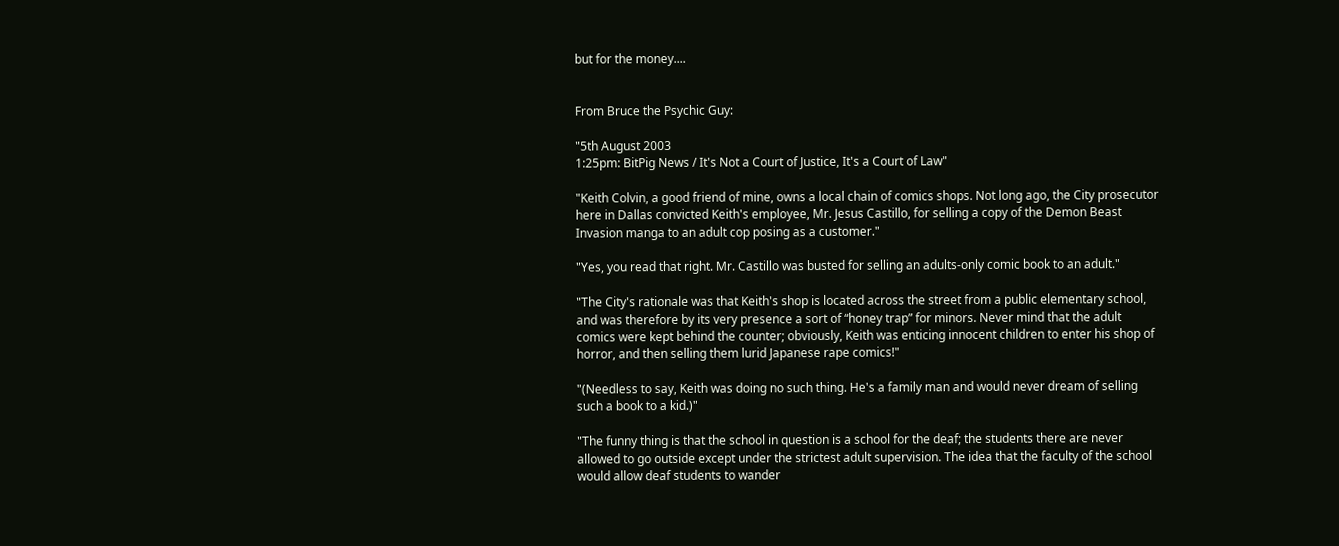but for the money....


From Bruce the Psychic Guy:

"5th August 2003
1:25pm: BitPig News / It's Not a Court of Justice, It's a Court of Law"

"Keith Colvin, a good friend of mine, owns a local chain of comics shops. Not long ago, the City prosecutor here in Dallas convicted Keith's employee, Mr. Jesus Castillo, for selling a copy of the Demon Beast Invasion manga to an adult cop posing as a customer."

"Yes, you read that right. Mr. Castillo was busted for selling an adults-only comic book to an adult."

"The City's rationale was that Keith's shop is located across the street from a public elementary school, and was therefore by its very presence a sort of “honey trap” for minors. Never mind that the adult comics were kept behind the counter; obviously, Keith was enticing innocent children to enter his shop of horror, and then selling them lurid Japanese rape comics!"

"(Needless to say, Keith was doing no such thing. He's a family man and would never dream of selling such a book to a kid.)"

"The funny thing is that the school in question is a school for the deaf; the students there are never allowed to go outside except under the strictest adult supervision. The idea that the faculty of the school would allow deaf students to wander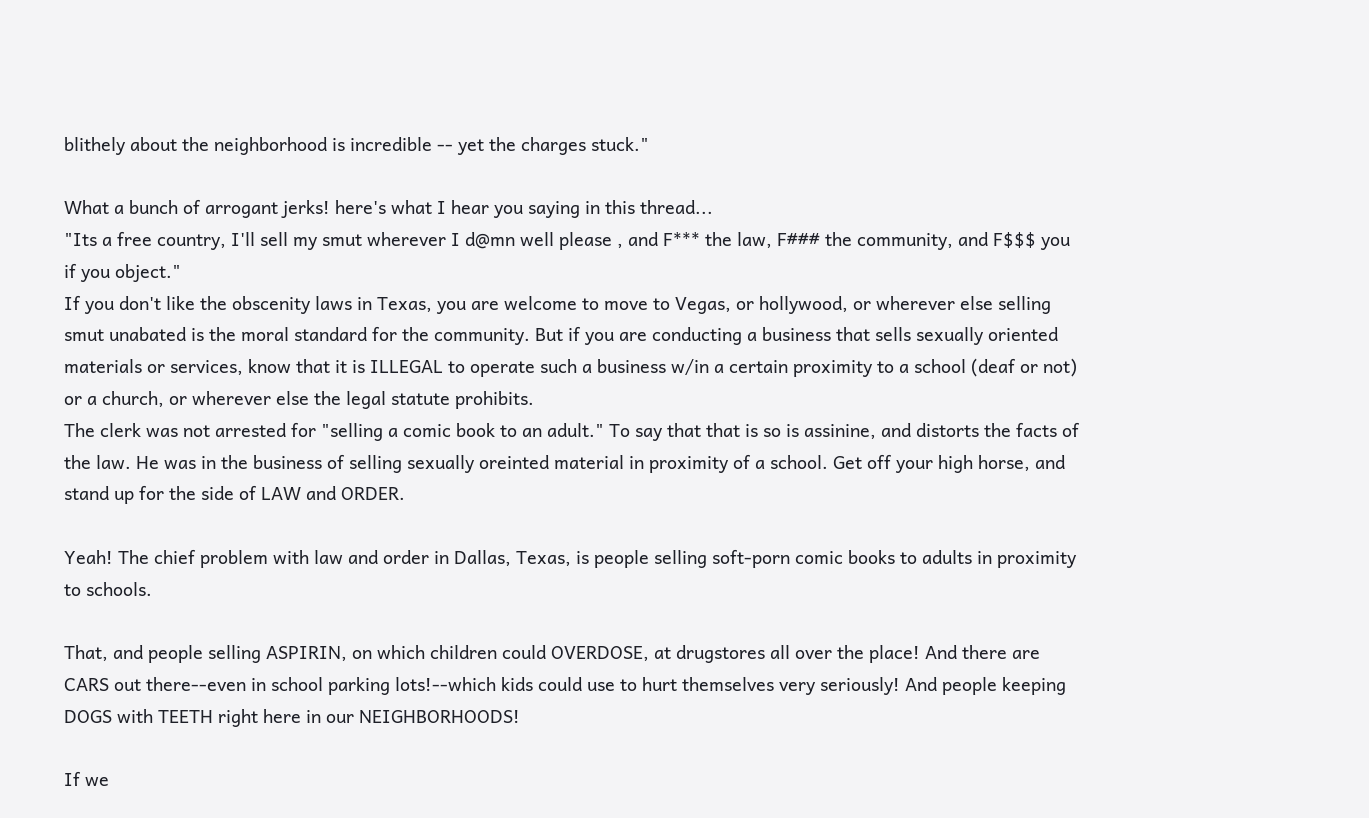blithely about the neighborhood is incredible -- yet the charges stuck."

What a bunch of arrogant jerks! here's what I hear you saying in this thread...
"Its a free country, I'll sell my smut wherever I d@mn well please , and F*** the law, F### the community, and F$$$ you if you object."
If you don't like the obscenity laws in Texas, you are welcome to move to Vegas, or hollywood, or wherever else selling smut unabated is the moral standard for the community. But if you are conducting a business that sells sexually oriented materials or services, know that it is ILLEGAL to operate such a business w/in a certain proximity to a school (deaf or not) or a church, or wherever else the legal statute prohibits.
The clerk was not arrested for "selling a comic book to an adult." To say that that is so is assinine, and distorts the facts of the law. He was in the business of selling sexually oreinted material in proximity of a school. Get off your high horse, and stand up for the side of LAW and ORDER.

Yeah! The chief problem with law and order in Dallas, Texas, is people selling soft-porn comic books to adults in proximity to schools.

That, and people selling ASPIRIN, on which children could OVERDOSE, at drugstores all over the place! And there are CARS out there--even in school parking lots!--which kids could use to hurt themselves very seriously! And people keeping DOGS with TEETH right here in our NEIGHBORHOODS!

If we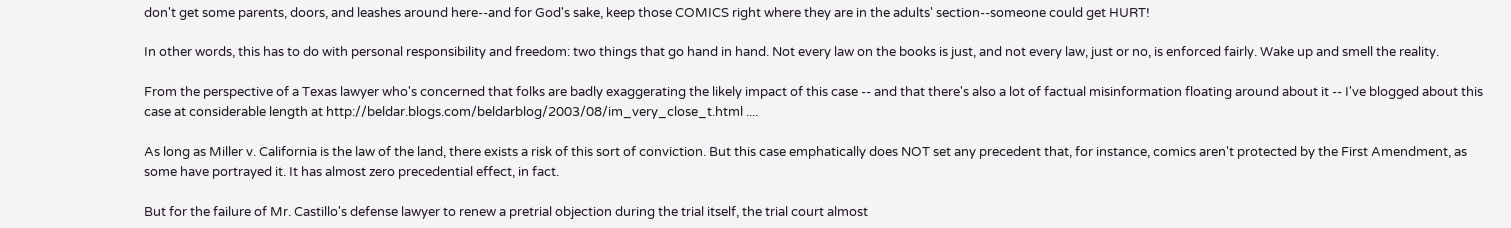don't get some parents, doors, and leashes around here--and for God's sake, keep those COMICS right where they are in the adults' section--someone could get HURT!

In other words, this has to do with personal responsibility and freedom: two things that go hand in hand. Not every law on the books is just, and not every law, just or no, is enforced fairly. Wake up and smell the reality.

From the perspective of a Texas lawyer who's concerned that folks are badly exaggerating the likely impact of this case -- and that there's also a lot of factual misinformation floating around about it -- I've blogged about this case at considerable length at http://beldar.blogs.com/beldarblog/2003/08/im_very_close_t.html ....

As long as Miller v. California is the law of the land, there exists a risk of this sort of conviction. But this case emphatically does NOT set any precedent that, for instance, comics aren't protected by the First Amendment, as some have portrayed it. It has almost zero precedential effect, in fact.

But for the failure of Mr. Castillo's defense lawyer to renew a pretrial objection during the trial itself, the trial court almost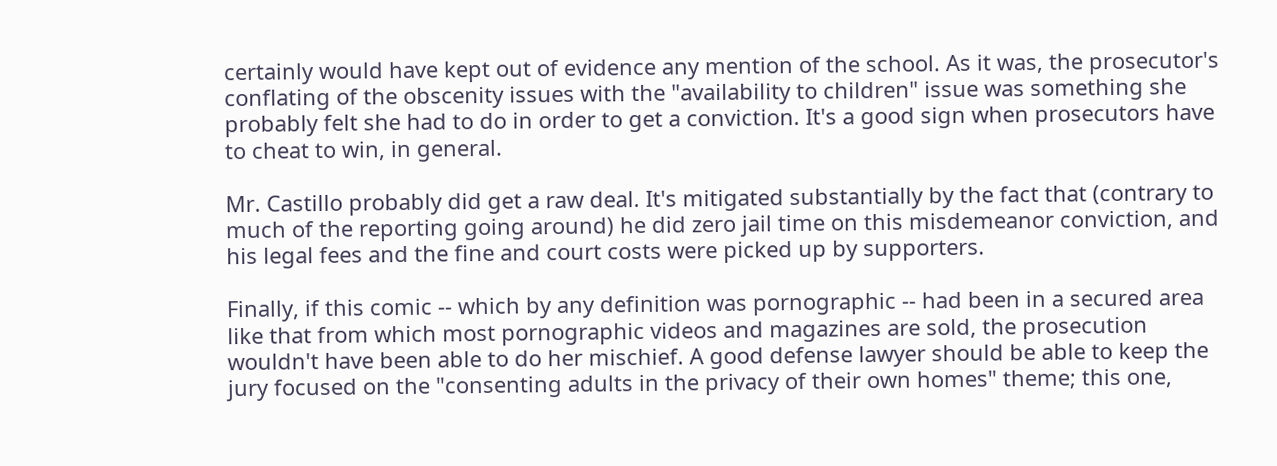certainly would have kept out of evidence any mention of the school. As it was, the prosecutor's conflating of the obscenity issues with the "availability to children" issue was something she probably felt she had to do in order to get a conviction. It's a good sign when prosecutors have to cheat to win, in general.

Mr. Castillo probably did get a raw deal. It's mitigated substantially by the fact that (contrary to much of the reporting going around) he did zero jail time on this misdemeanor conviction, and his legal fees and the fine and court costs were picked up by supporters.

Finally, if this comic -- which by any definition was pornographic -- had been in a secured area like that from which most pornographic videos and magazines are sold, the prosecution wouldn't have been able to do her mischief. A good defense lawyer should be able to keep the jury focused on the "consenting adults in the privacy of their own homes" theme; this one,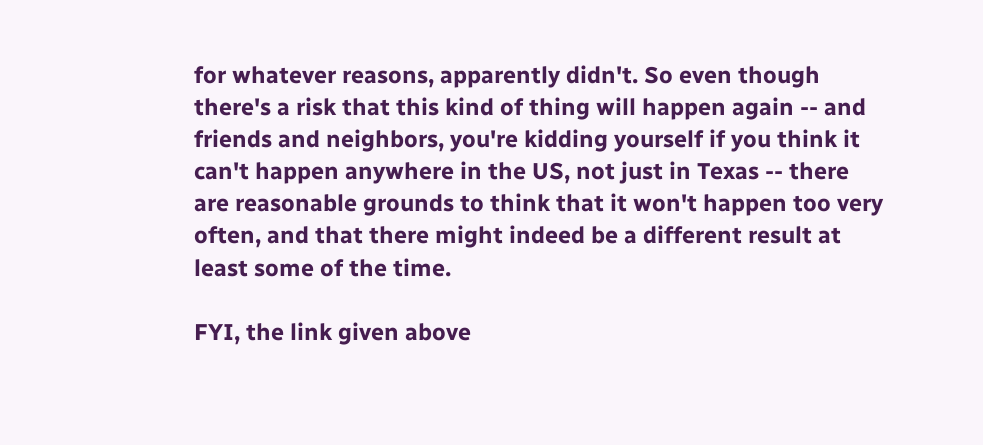for whatever reasons, apparently didn't. So even though there's a risk that this kind of thing will happen again -- and friends and neighbors, you're kidding yourself if you think it can't happen anywhere in the US, not just in Texas -- there are reasonable grounds to think that it won't happen too very often, and that there might indeed be a different result at least some of the time.

FYI, the link given above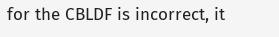for the CBLDF is incorrect, it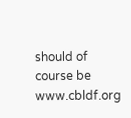should of course be www.cbldf.org